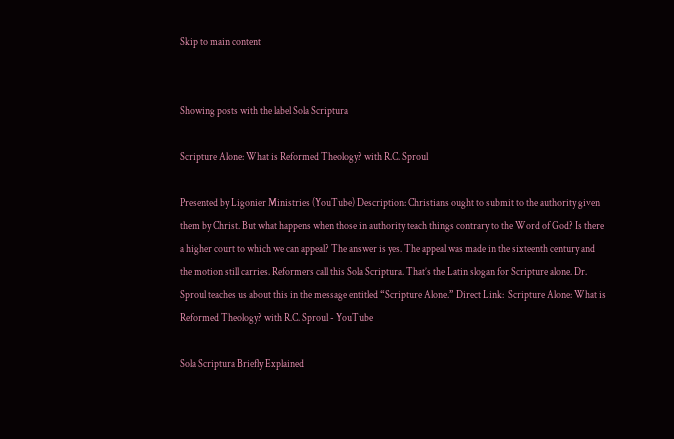Skip to main content


Showing posts with the label Sola Scriptura

Scripture Alone: What is Reformed Theology? with R.C. Sproul

Presented by Ligonier Ministries (YouTube) Description: Christians ought to submit to the authority given them by Christ. But what happens when those in authority teach things contrary to the Word of God? Is there a higher court to which we can appeal? The answer is yes. The appeal was made in the sixteenth century and the motion still carries. Reformers call this Sola Scriptura. That’s the Latin slogan for Scripture alone. Dr. Sproul teaches us about this in the message entitled “Scripture Alone.” Direct Link:  Scripture Alone: What is Reformed Theology? with R.C. Sproul - YouTube

Sola Scriptura Briefly Explained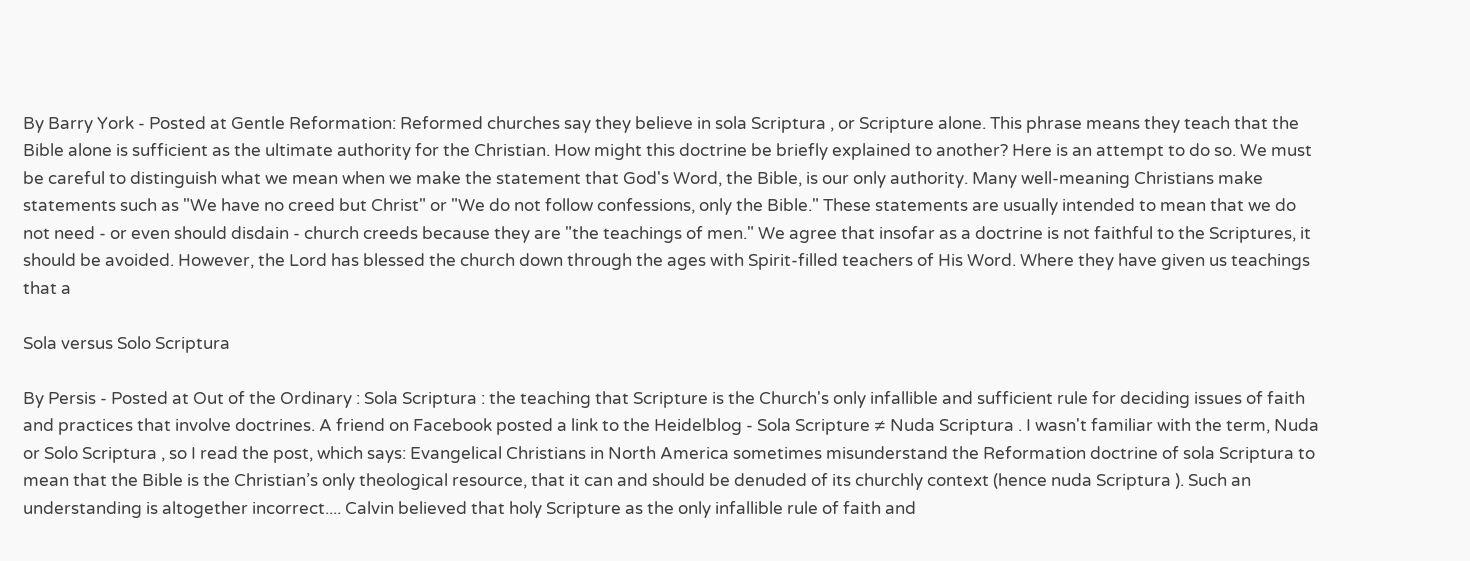By Barry York - Posted at Gentle Reformation: Reformed churches say they believe in sola Scriptura , or Scripture alone. This phrase means they teach that the Bible alone is sufficient as the ultimate authority for the Christian. How might this doctrine be briefly explained to another? Here is an attempt to do so. We must be careful to distinguish what we mean when we make the statement that God's Word, the Bible, is our only authority. Many well-meaning Christians make statements such as "We have no creed but Christ" or "We do not follow confessions, only the Bible." These statements are usually intended to mean that we do not need - or even should disdain - church creeds because they are "the teachings of men." We agree that insofar as a doctrine is not faithful to the Scriptures, it should be avoided. However, the Lord has blessed the church down through the ages with Spirit-filled teachers of His Word. Where they have given us teachings that a

Sola versus Solo Scriptura

By Persis - Posted at Out of the Ordinary : Sola Scriptura : the teaching that Scripture is the Church's only infallible and sufficient rule for deciding issues of faith and practices that involve doctrines. A friend on Facebook posted a link to the Heidelblog - Sola Scripture ≠ Nuda Scriptura . I wasn't familiar with the term, Nuda or Solo Scriptura , so I read the post, which says: Evangelical Christians in North America sometimes misunderstand the Reformation doctrine of sola Scriptura to mean that the Bible is the Christian’s only theological resource, that it can and should be denuded of its churchly context (hence nuda Scriptura ). Such an understanding is altogether incorrect.... Calvin believed that holy Scripture as the only infallible rule of faith and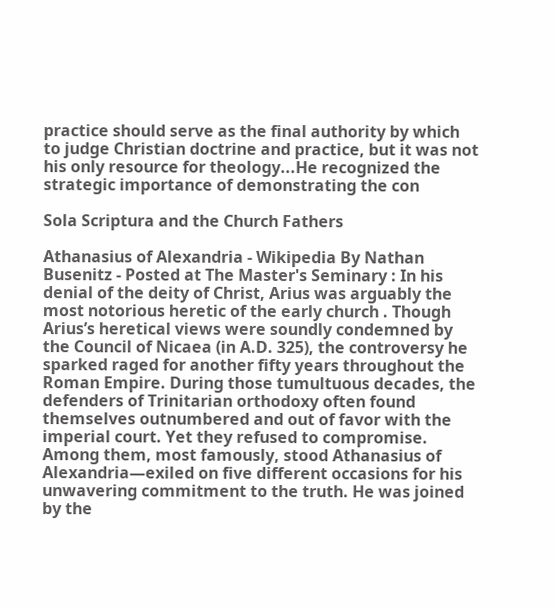practice should serve as the final authority by which to judge Christian doctrine and practice, but it was not his only resource for theology...He recognized the strategic importance of demonstrating the con

Sola Scriptura and the Church Fathers

Athanasius of Alexandria - Wikipedia By Nathan Busenitz - Posted at The Master's Seminary : In his denial of the deity of Christ, Arius was arguably the most notorious heretic of the early church . Though Arius’s heretical views were soundly condemned by the Council of Nicaea (in A.D. 325), the controversy he sparked raged for another fifty years throughout the Roman Empire. During those tumultuous decades, the defenders of Trinitarian orthodoxy often found themselves outnumbered and out of favor with the imperial court. Yet they refused to compromise. Among them, most famously, stood Athanasius of Alexandria—exiled on five different occasions for his unwavering commitment to the truth. He was joined by the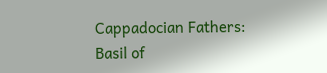Cappadocian Fathers: Basil of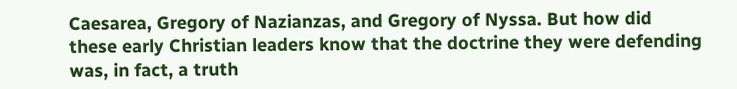Caesarea, Gregory of Nazianzas, and Gregory of Nyssa. But how did these early Christian leaders know that the doctrine they were defending was, in fact, a truth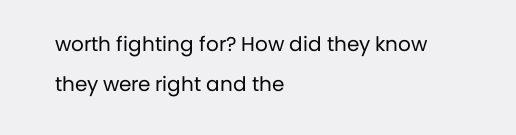worth fighting for? How did they know they were right and the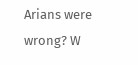Arians were wrong? W